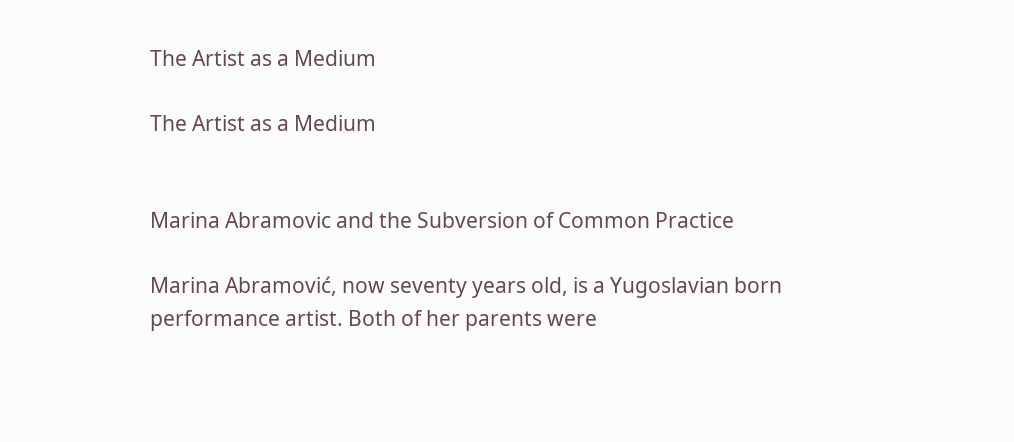The Artist as a Medium

The Artist as a Medium


Marina Abramovic and the Subversion of Common Practice

Marina Abramović, now seventy years old, is a Yugoslavian born performance artist. Both of her parents were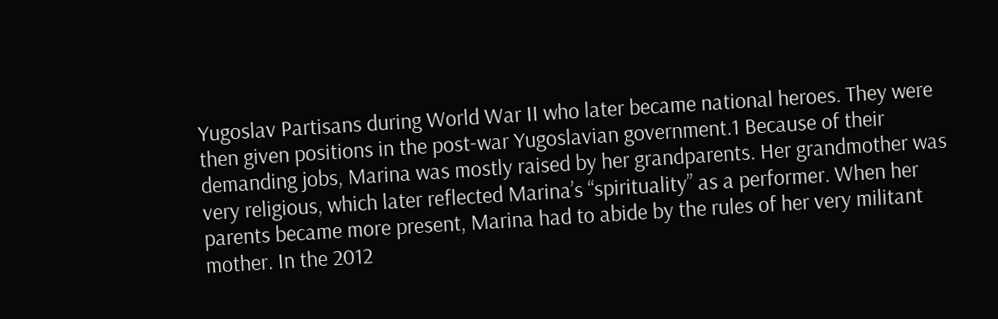Yugoslav Partisans during World War II who later became national heroes. They were then given positions in the post-war Yugoslavian government.1 Because of their demanding jobs, Marina was mostly raised by her grandparents. Her grandmother was very religious, which later reflected Marina’s “spirituality” as a performer. When her parents became more present, Marina had to abide by the rules of her very militant mother. In the 2012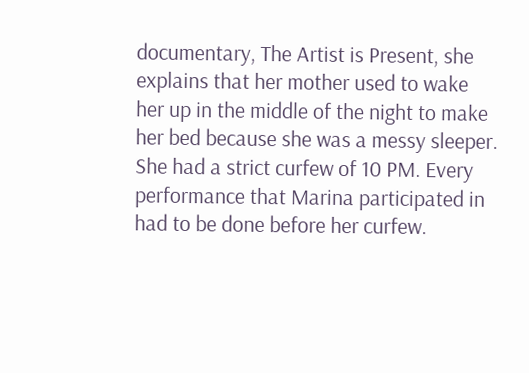documentary, The Artist is Present, she explains that her mother used to wake her up in the middle of the night to make her bed because she was a messy sleeper. She had a strict curfew of 10 PM. Every performance that Marina participated in had to be done before her curfew.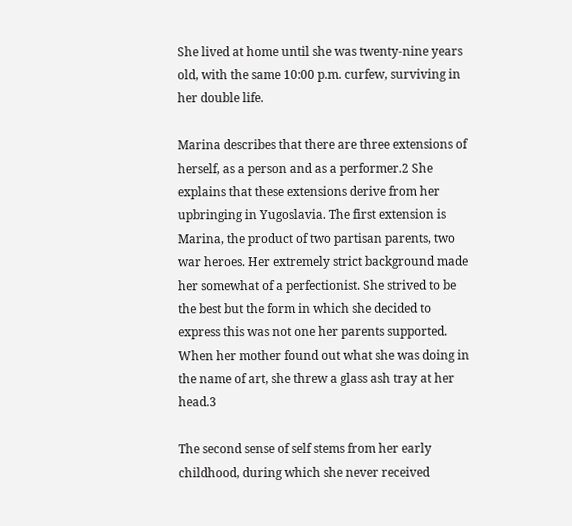She lived at home until she was twenty-nine years old, with the same 10:00 p.m. curfew, surviving in her double life.

Marina describes that there are three extensions of herself, as a person and as a performer.2 She explains that these extensions derive from her upbringing in Yugoslavia. The first extension is Marina, the product of two partisan parents, two war heroes. Her extremely strict background made her somewhat of a perfectionist. She strived to be the best but the form in which she decided to express this was not one her parents supported. When her mother found out what she was doing in the name of art, she threw a glass ash tray at her head.3

The second sense of self stems from her early childhood, during which she never received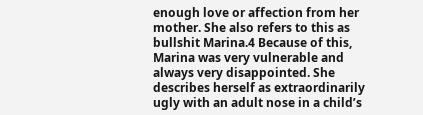enough love or affection from her mother. She also refers to this as bullshit Marina.4 Because of this, Marina was very vulnerable and always very disappointed. She describes herself as extraordinarily ugly with an adult nose in a child’s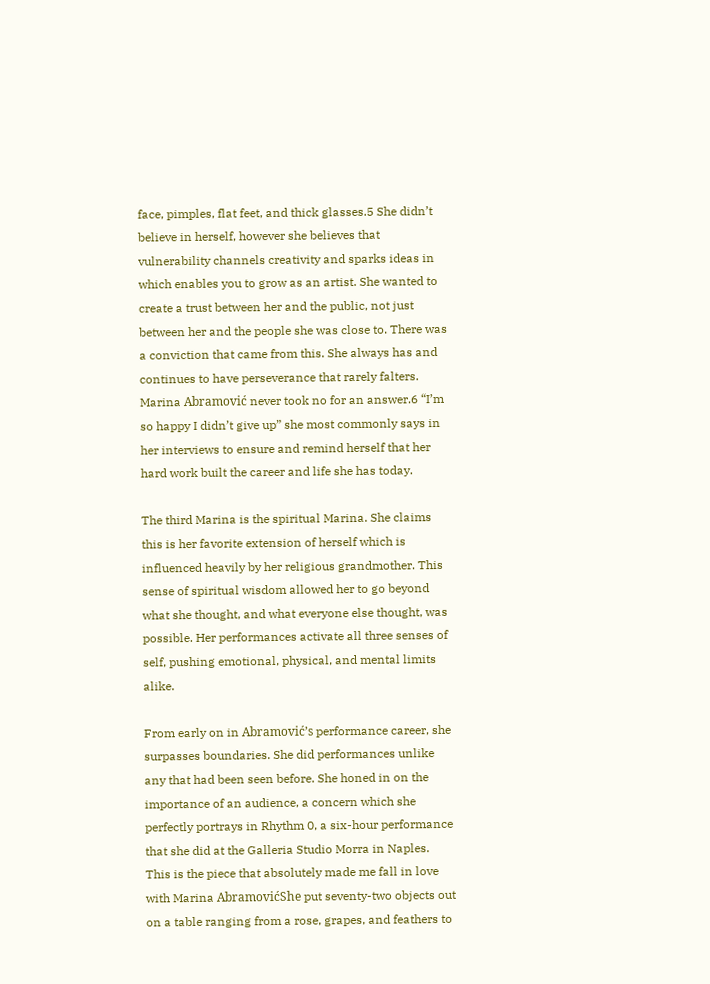face, pimples, flat feet, and thick glasses.5 She didn’t believe in herself, however she believes that vulnerability channels creativity and sparks ideas in which enables you to grow as an artist. She wanted to create a trust between her and the public, not just between her and the people she was close to. There was a conviction that came from this. She always has and continues to have perseverance that rarely falters. Marina Abramović never took no for an answer.6 “I’m so happy I didn’t give up” she most commonly says in her interviews to ensure and remind herself that her hard work built the career and life she has today.

The third Marina is the spiritual Marina. She claims this is her favorite extension of herself which is influenced heavily by her religious grandmother. This sense of spiritual wisdom allowed her to go beyond what she thought, and what everyone else thought, was possible. Her performances activate all three senses of self, pushing emotional, physical, and mental limits alike.

From early on in Abramović’s performance career, she surpasses boundaries. She did performances unlike any that had been seen before. She honed in on the importance of an audience, a concern which she perfectly portrays in Rhythm 0, a six-hour performance that she did at the Galleria Studio Morra in Naples. This is the piece that absolutely made me fall in love with Marina AbramovićShe put seventy-two objects out on a table ranging from a rose, grapes, and feathers to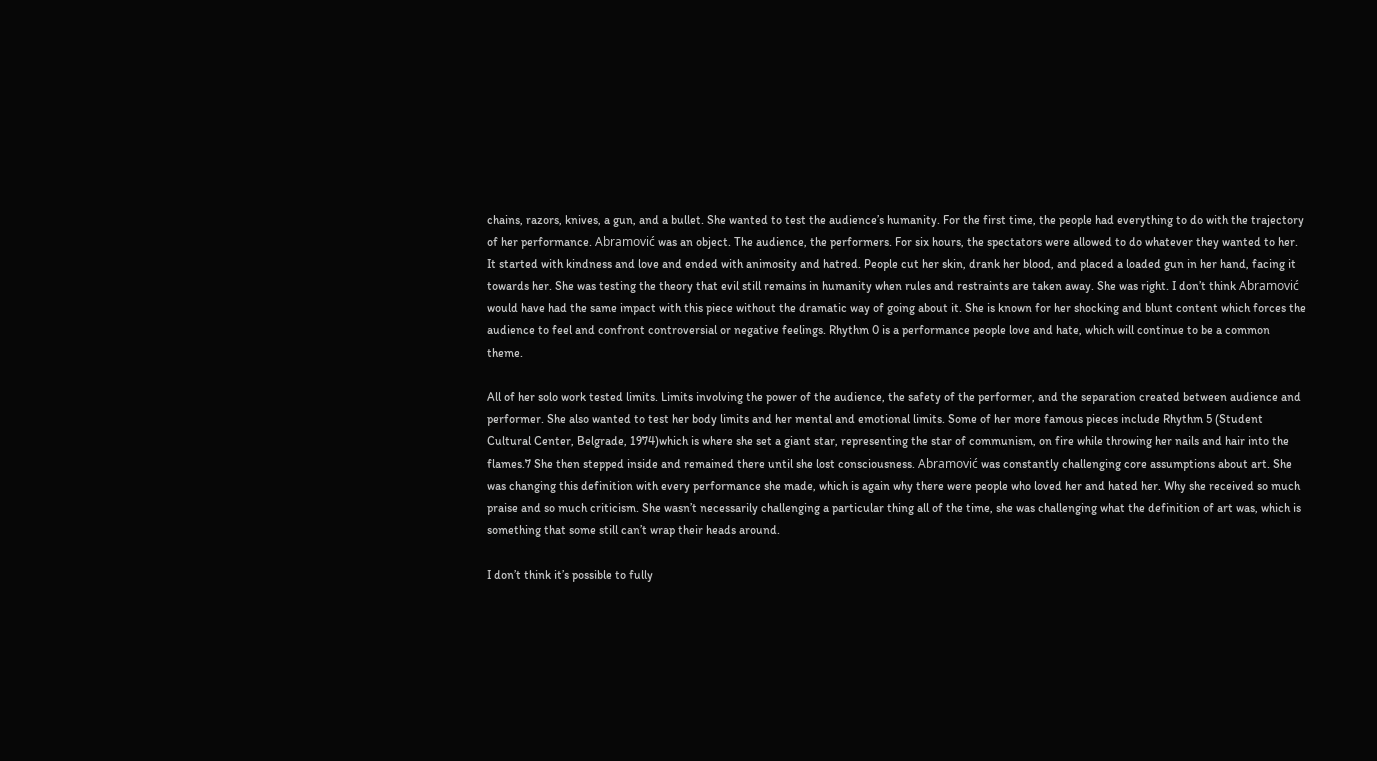chains, razors, knives, a gun, and a bullet. She wanted to test the audience’s humanity. For the first time, the people had everything to do with the trajectory of her performance. Abramović was an object. The audience, the performers. For six hours, the spectators were allowed to do whatever they wanted to her. It started with kindness and love and ended with animosity and hatred. People cut her skin, drank her blood, and placed a loaded gun in her hand, facing it towards her. She was testing the theory that evil still remains in humanity when rules and restraints are taken away. She was right. I don’t think Abramović would have had the same impact with this piece without the dramatic way of going about it. She is known for her shocking and blunt content which forces the audience to feel and confront controversial or negative feelings. Rhythm 0 is a performance people love and hate, which will continue to be a common theme.

All of her solo work tested limits. Limits involving the power of the audience, the safety of the performer, and the separation created between audience and performer. She also wanted to test her body limits and her mental and emotional limits. Some of her more famous pieces include Rhythm 5 (Student Cultural Center, Belgrade, 1974)which is where she set a giant star, representing the star of communism, on fire while throwing her nails and hair into the flames.7 She then stepped inside and remained there until she lost consciousness. Abramović was constantly challenging core assumptions about art. She was changing this definition with every performance she made, which is again why there were people who loved her and hated her. Why she received so much praise and so much criticism. She wasn’t necessarily challenging a particular thing all of the time, she was challenging what the definition of art was, which is something that some still can’t wrap their heads around.

I don’t think it’s possible to fully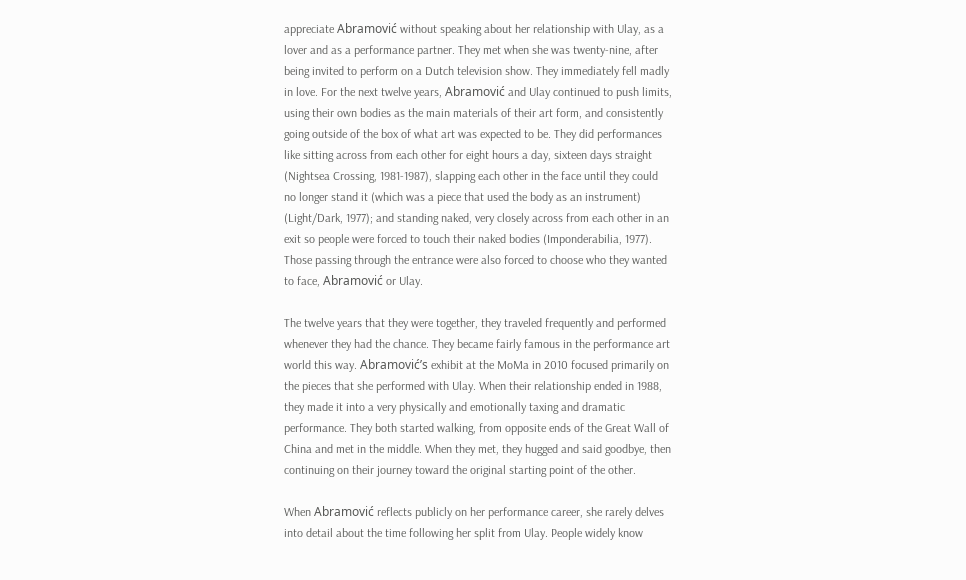appreciate Abramović without speaking about her relationship with Ulay, as a lover and as a performance partner. They met when she was twenty-nine, after being invited to perform on a Dutch television show. They immediately fell madly in love. For the next twelve years, Abramović and Ulay continued to push limits, using their own bodies as the main materials of their art form, and consistently going outside of the box of what art was expected to be. They did performances like sitting across from each other for eight hours a day, sixteen days straight (Nightsea Crossing, 1981-1987), slapping each other in the face until they could no longer stand it (which was a piece that used the body as an instrument) (Light/Dark, 1977); and standing naked, very closely across from each other in an exit so people were forced to touch their naked bodies (Imponderabilia, 1977). Those passing through the entrance were also forced to choose who they wanted to face, Abramović or Ulay.

The twelve years that they were together, they traveled frequently and performed whenever they had the chance. They became fairly famous in the performance art world this way. Abramović’s exhibit at the MoMa in 2010 focused primarily on the pieces that she performed with Ulay. When their relationship ended in 1988, they made it into a very physically and emotionally taxing and dramatic performance. They both started walking, from opposite ends of the Great Wall of China and met in the middle. When they met, they hugged and said goodbye, then continuing on their journey toward the original starting point of the other.

When Abramović reflects publicly on her performance career, she rarely delves into detail about the time following her split from Ulay. People widely know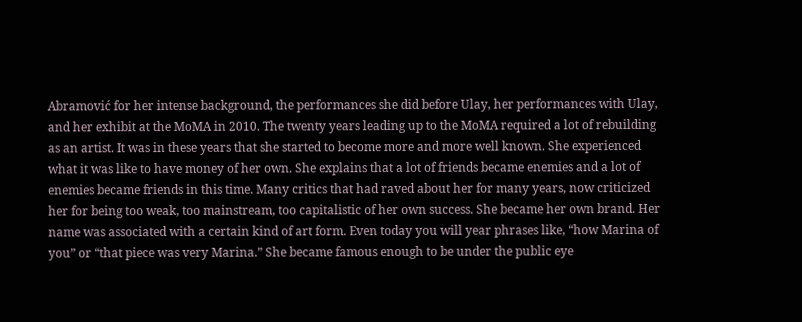Abramović for her intense background, the performances she did before Ulay, her performances with Ulay, and her exhibit at the MoMA in 2010. The twenty years leading up to the MoMA required a lot of rebuilding as an artist. It was in these years that she started to become more and more well known. She experienced what it was like to have money of her own. She explains that a lot of friends became enemies and a lot of enemies became friends in this time. Many critics that had raved about her for many years, now criticized her for being too weak, too mainstream, too capitalistic of her own success. She became her own brand. Her name was associated with a certain kind of art form. Even today you will year phrases like, “how Marina of you” or “that piece was very Marina.” She became famous enough to be under the public eye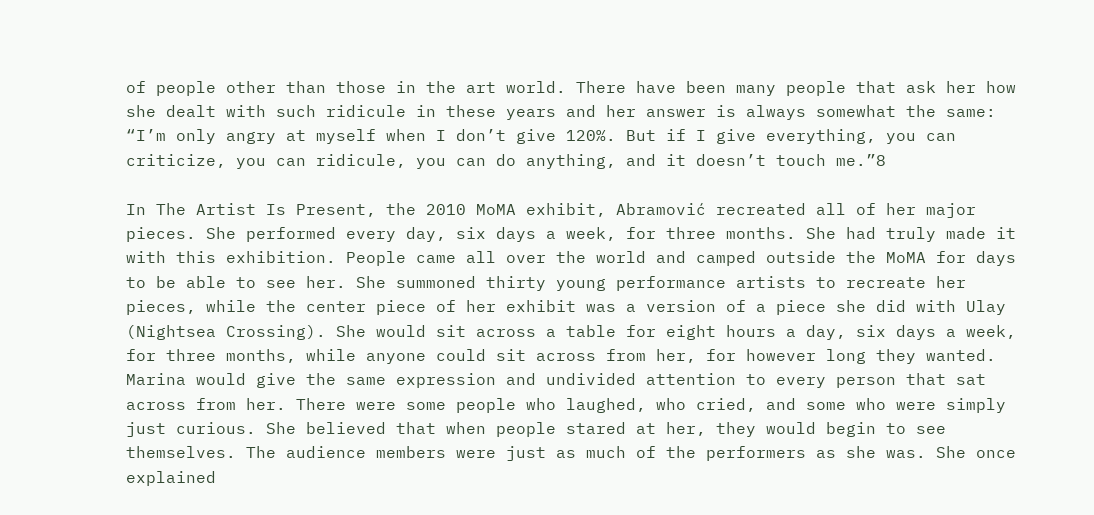of people other than those in the art world. There have been many people that ask her how she dealt with such ridicule in these years and her answer is always somewhat the same: “I’m only angry at myself when I don’t give 120%. But if I give everything, you can criticize, you can ridicule, you can do anything, and it doesn’t touch me.”8

In The Artist Is Present, the 2010 MoMA exhibit, Abramović recreated all of her major pieces. She performed every day, six days a week, for three months. She had truly made it with this exhibition. People came all over the world and camped outside the MoMA for days to be able to see her. She summoned thirty young performance artists to recreate her pieces, while the center piece of her exhibit was a version of a piece she did with Ulay (Nightsea Crossing). She would sit across a table for eight hours a day, six days a week, for three months, while anyone could sit across from her, for however long they wanted. Marina would give the same expression and undivided attention to every person that sat across from her. There were some people who laughed, who cried, and some who were simply just curious. She believed that when people stared at her, they would begin to see themselves. The audience members were just as much of the performers as she was. She once explained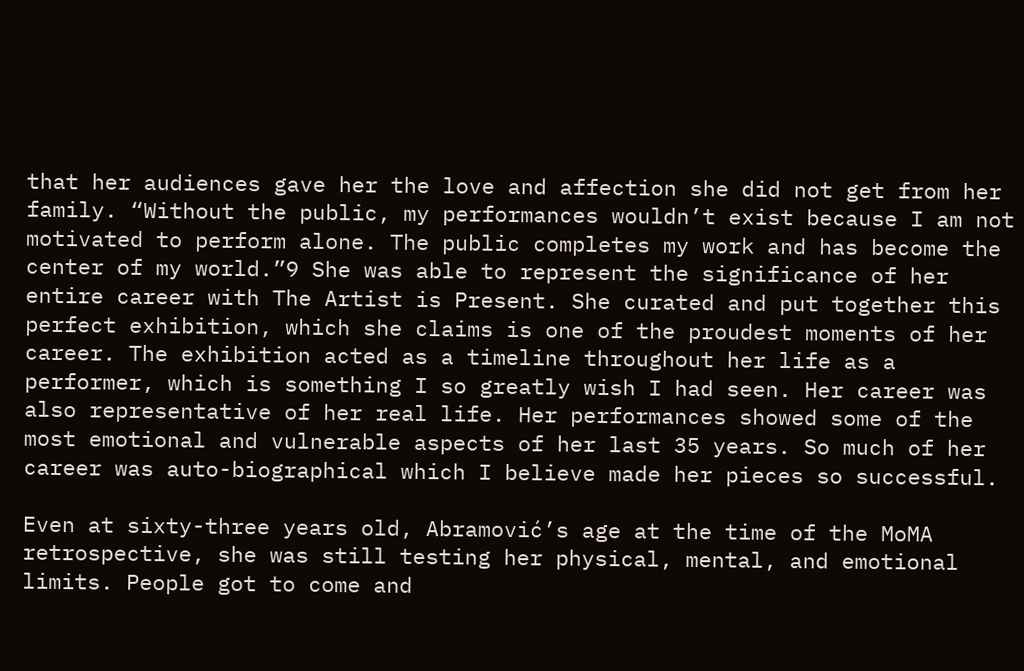that her audiences gave her the love and affection she did not get from her family. “Without the public, my performances wouldn’t exist because I am not motivated to perform alone. The public completes my work and has become the center of my world.”9 She was able to represent the significance of her entire career with The Artist is Present. She curated and put together this perfect exhibition, which she claims is one of the proudest moments of her career. The exhibition acted as a timeline throughout her life as a performer, which is something I so greatly wish I had seen. Her career was also representative of her real life. Her performances showed some of the most emotional and vulnerable aspects of her last 35 years. So much of her career was auto-biographical which I believe made her pieces so successful.

Even at sixty-three years old, Abramović’s age at the time of the MoMA retrospective, she was still testing her physical, mental, and emotional limits. People got to come and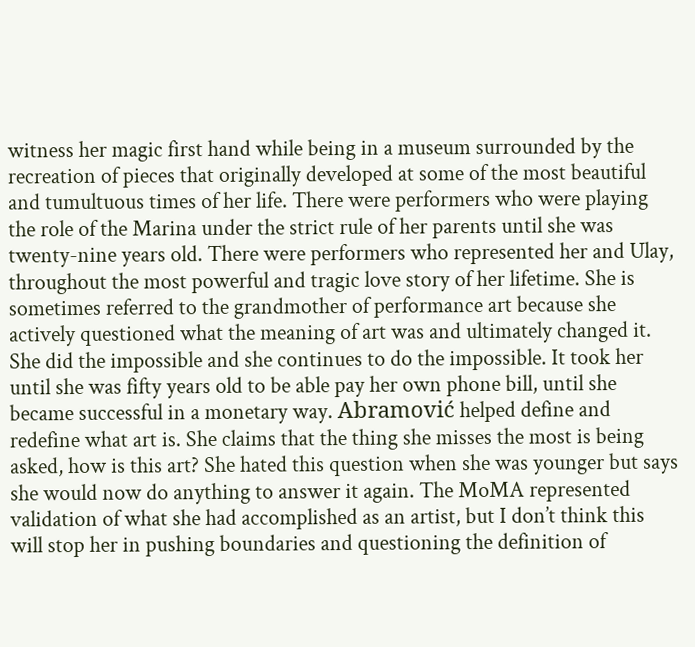witness her magic first hand while being in a museum surrounded by the recreation of pieces that originally developed at some of the most beautiful and tumultuous times of her life. There were performers who were playing the role of the Marina under the strict rule of her parents until she was twenty-nine years old. There were performers who represented her and Ulay, throughout the most powerful and tragic love story of her lifetime. She is sometimes referred to the grandmother of performance art because she actively questioned what the meaning of art was and ultimately changed it. She did the impossible and she continues to do the impossible. It took her until she was fifty years old to be able pay her own phone bill, until she became successful in a monetary way. Abramović helped define and redefine what art is. She claims that the thing she misses the most is being asked, how is this art? She hated this question when she was younger but says she would now do anything to answer it again. The MoMA represented validation of what she had accomplished as an artist, but I don’t think this will stop her in pushing boundaries and questioning the definition of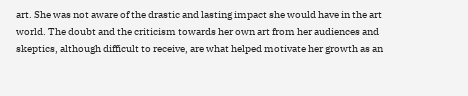art. She was not aware of the drastic and lasting impact she would have in the art world. The doubt and the criticism towards her own art from her audiences and skeptics, although difficult to receive, are what helped motivate her growth as an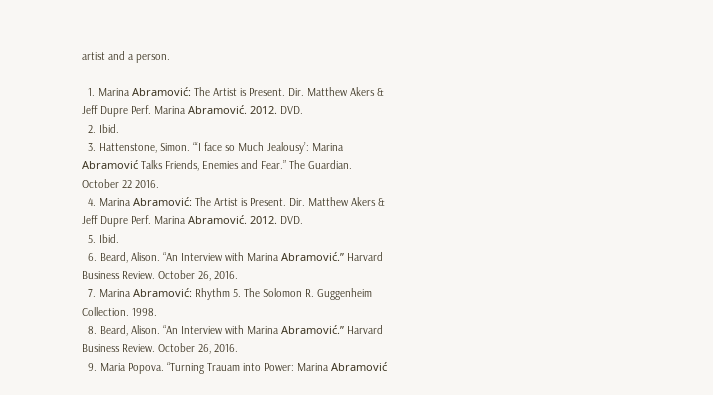artist and a person.

  1. Marina Abramović: The Artist is Present. Dir. Matthew Akers & Jeff Dupre Perf. Marina Abramović. 2012. DVD.
  2. Ibid.
  3. Hattenstone, Simon. “‘I face so Much Jealousy’: Marina Abramović Talks Friends, Enemies and Fear.” The Guardian. October 22 2016.
  4. Marina Abramović: The Artist is Present. Dir. Matthew Akers & Jeff Dupre Perf. Marina Abramović. 2012. DVD.
  5. Ibid.
  6. Beard, Alison. “An Interview with Marina Abramović.” Harvard Business Review. October 26, 2016.
  7. Marina Abramović: Rhythm 5. The Solomon R. Guggenheim Collection. 1998.
  8. Beard, Alison. “An Interview with Marina Abramović.” Harvard Business Review. October 26, 2016.
  9. Maria Popova. “Turning Trauam into Power: Marina Abramović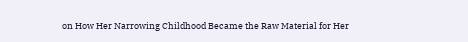on How Her Narrowing Childhood Became the Raw Material for Her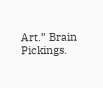Art.” Brain Pickings.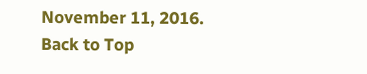November 11, 2016.
Back to Top